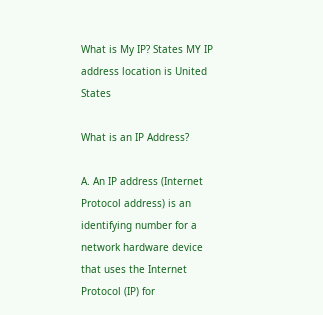What is My IP? States MY IP address location is United States

What is an IP Address?

A. An IP address (Internet Protocol address) is an identifying number for a network hardware device that uses the Internet Protocol (IP) for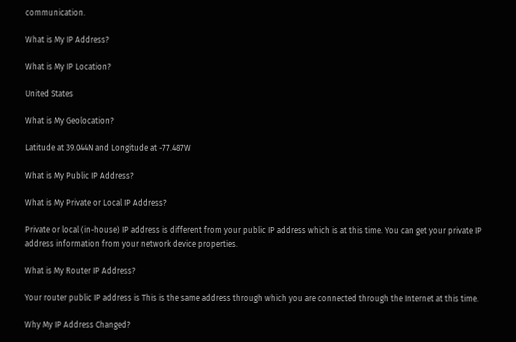communication.

What is My IP Address?

What is My IP Location?

United States

What is My Geolocation?

Latitude at 39.044N and Longitude at -77.487W

What is My Public IP Address?

What is My Private or Local IP Address?

Private or local (in-house) IP address is different from your public IP address which is at this time. You can get your private IP address information from your network device properties.

What is My Router IP Address?

Your router public IP address is This is the same address through which you are connected through the Internet at this time.

Why My IP Address Changed?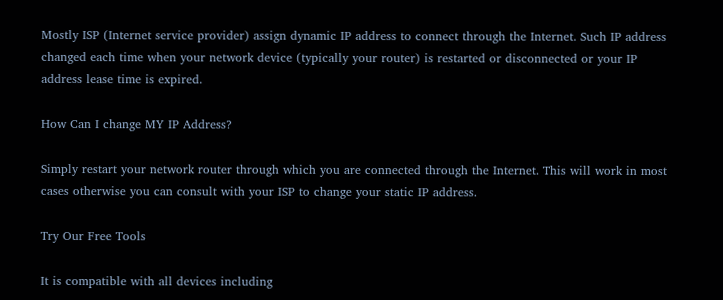Mostly ISP (Internet service provider) assign dynamic IP address to connect through the Internet. Such IP address changed each time when your network device (typically your router) is restarted or disconnected or your IP address lease time is expired.

How Can I change MY IP Address?

Simply restart your network router through which you are connected through the Internet. This will work in most cases otherwise you can consult with your ISP to change your static IP address.

Try Our Free Tools

It is compatible with all devices including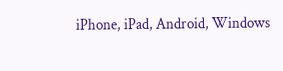iPhone, iPad, Android, Windows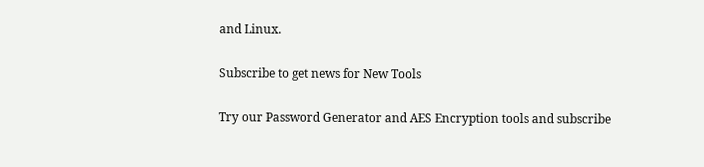and Linux.

Subscribe to get news for New Tools

Try our Password Generator and AES Encryption tools and subscribe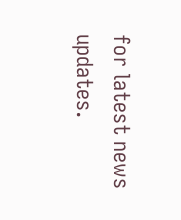for latest news updates.